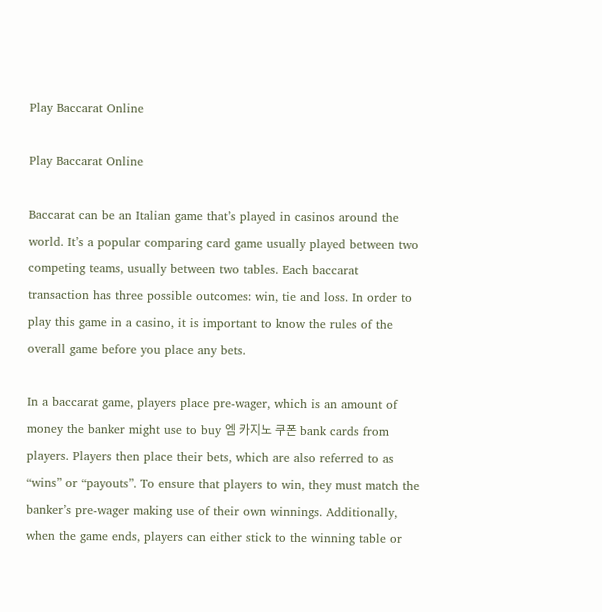Play Baccarat Online

Play Baccarat Online

Baccarat can be an Italian game that’s played in casinos around the world. It’s a popular comparing card game usually played between two competing teams, usually between two tables. Each baccarat transaction has three possible outcomes: win, tie and loss. In order to play this game in a casino, it is important to know the rules of the overall game before you place any bets.

In a baccarat game, players place pre-wager, which is an amount of money the banker might use to buy 엠 카지노 쿠폰 bank cards from players. Players then place their bets, which are also referred to as “wins” or “payouts”. To ensure that players to win, they must match the banker’s pre-wager making use of their own winnings. Additionally, when the game ends, players can either stick to the winning table or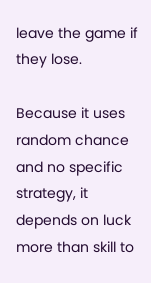leave the game if they lose.

Because it uses random chance and no specific strategy, it depends on luck more than skill to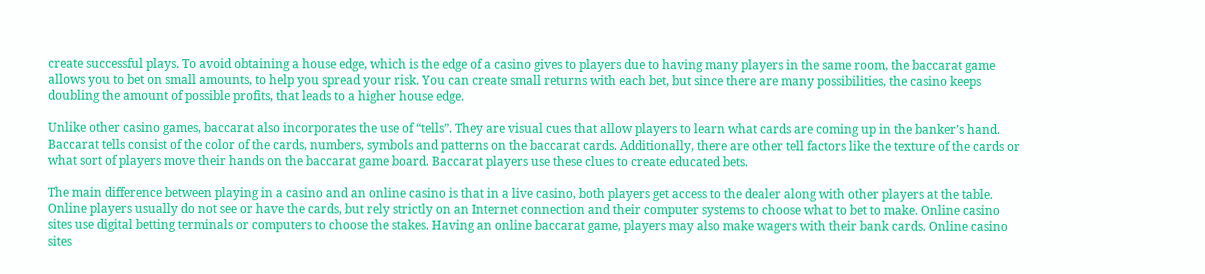create successful plays. To avoid obtaining a house edge, which is the edge of a casino gives to players due to having many players in the same room, the baccarat game allows you to bet on small amounts, to help you spread your risk. You can create small returns with each bet, but since there are many possibilities, the casino keeps doubling the amount of possible profits, that leads to a higher house edge.

Unlike other casino games, baccarat also incorporates the use of “tells”. They are visual cues that allow players to learn what cards are coming up in the banker’s hand. Baccarat tells consist of the color of the cards, numbers, symbols and patterns on the baccarat cards. Additionally, there are other tell factors like the texture of the cards or what sort of players move their hands on the baccarat game board. Baccarat players use these clues to create educated bets.

The main difference between playing in a casino and an online casino is that in a live casino, both players get access to the dealer along with other players at the table. Online players usually do not see or have the cards, but rely strictly on an Internet connection and their computer systems to choose what to bet to make. Online casino sites use digital betting terminals or computers to choose the stakes. Having an online baccarat game, players may also make wagers with their bank cards. Online casino sites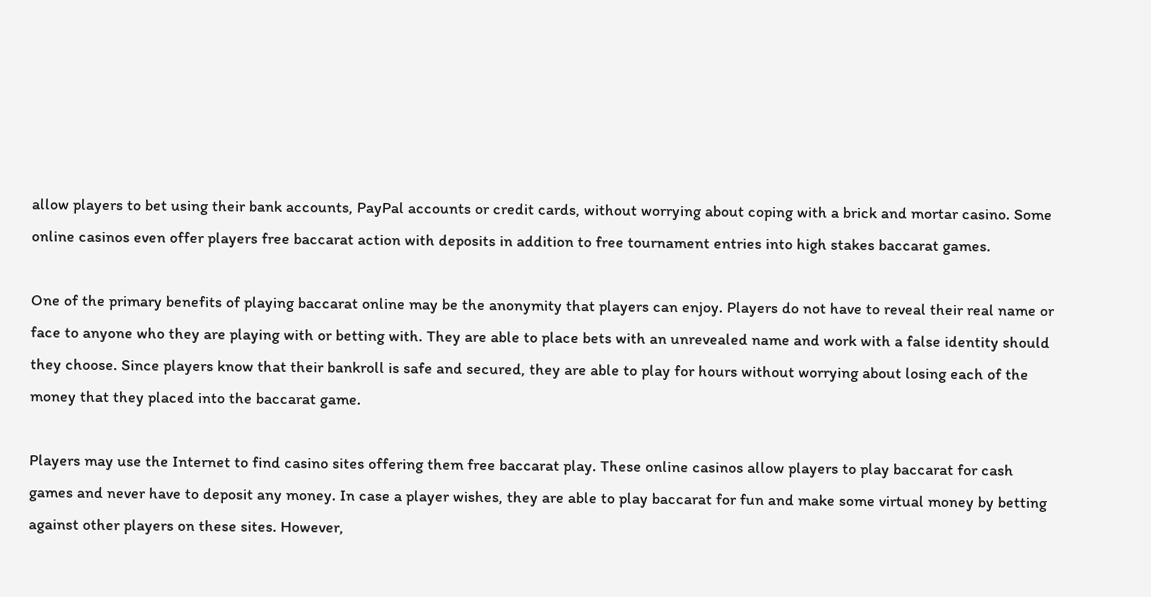allow players to bet using their bank accounts, PayPal accounts or credit cards, without worrying about coping with a brick and mortar casino. Some online casinos even offer players free baccarat action with deposits in addition to free tournament entries into high stakes baccarat games.

One of the primary benefits of playing baccarat online may be the anonymity that players can enjoy. Players do not have to reveal their real name or face to anyone who they are playing with or betting with. They are able to place bets with an unrevealed name and work with a false identity should they choose. Since players know that their bankroll is safe and secured, they are able to play for hours without worrying about losing each of the money that they placed into the baccarat game.

Players may use the Internet to find casino sites offering them free baccarat play. These online casinos allow players to play baccarat for cash games and never have to deposit any money. In case a player wishes, they are able to play baccarat for fun and make some virtual money by betting against other players on these sites. However,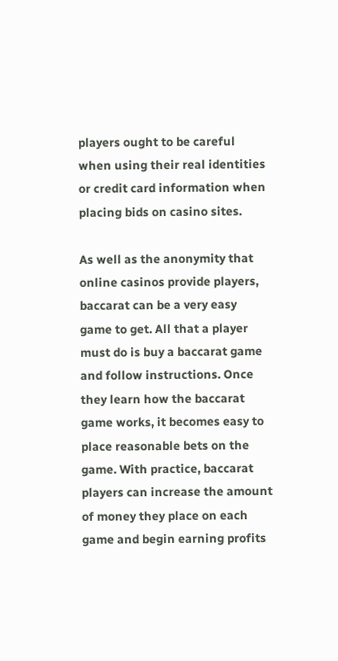players ought to be careful when using their real identities or credit card information when placing bids on casino sites.

As well as the anonymity that online casinos provide players, baccarat can be a very easy game to get. All that a player must do is buy a baccarat game and follow instructions. Once they learn how the baccarat game works, it becomes easy to place reasonable bets on the game. With practice, baccarat players can increase the amount of money they place on each game and begin earning profits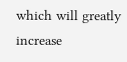which will greatly increase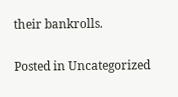their bankrolls.

Posted in Uncategorized